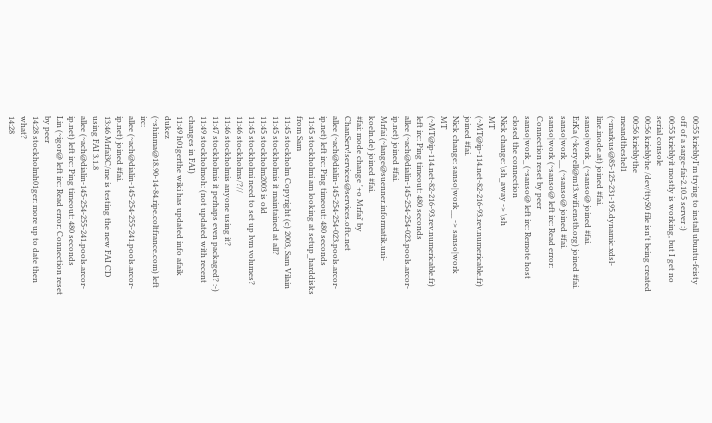00:55 krieblyI'm trying to install ubuntu-feisty off of a sarge-fai-2.10.5 server :)
00:55 krieblyit mostly is working, but I get no serial console
00:56 krieblyhe /dev/ttyS0 file isn't being created
00:56 krieblythe
meandtheshel1 (~markus@85-125-231-195.dynamic.xdsl-line.inode.at) joined #fai.
sanso|work_ (~sanso@ joined #fai.
ErKa (~keryell@m13.wifi.enstb.org) joined #fai.
sanso|work__ (~sanso@ joined #fai.
sanso|work (~sanso@ left irc: Read error: Connection reset by peer
sanso|work_ (~sanso@ left irc: Remote host closed the connection
Nick change: \sh_away -> \sh
MT (~MT@ip-114.net-82-216-93.rev.numericable.fr) joined #fai.
Nick change: sanso|work__ -> sanso|work
MT (~MT@ip-114.net-82-216-93.rev.numericable.fr) left irc: Ping timeout: 480 seconds
allee (~ach@dialin-145-254-254-023.pools.arcor-ip.net) joined #fai.
Mrfai (~lange@suenner.informatik.uni-koeln.de) joined #fai.
#fai: mode change '+o Mrfai' by ChanServ!services@services.oftc.net
allee (~ach@dialin-145-254-254-023.pools.arcor-ip.net) left irc: Ping timeout: 480 seconds
11:45 stockholmi am looking at setup_harddisks from Sam
11:45 stockholm Copyright (c) 2003, Sam Vilain
11:45 stockholmis it maintained at all?
11:45 stockholm2003 is old
11:45 stockholmi need to set up lvm volumes?
11:46 stockholms/?//
11:46 stockholmis anyone using it?
11:47 stockholmis it perhaps even packaged? :-)
11:49 stockholmoh: (not updated with recent changes in FAI)
11:49 h01gerthe wiki has updated info afaik
dukez (~shinma@18.90-14-84.ripe.coltfrance.com) left irc:
allee (~ach@dialin-145-254-255-241.pools.arcor-ip.net) joined #fai.
13:46 Mrfai3C/me is testing the new FAI CD using FAI 3.1.8
allee (~ach@dialin-145-254-255-241.pools.arcor-ip.net) left irc: Ping timeout: 480 seconds
Lin (~igor@ left irc: Read error: Connection reset by peer
14:28 stockholmh01ger: more up to date then what?
14:28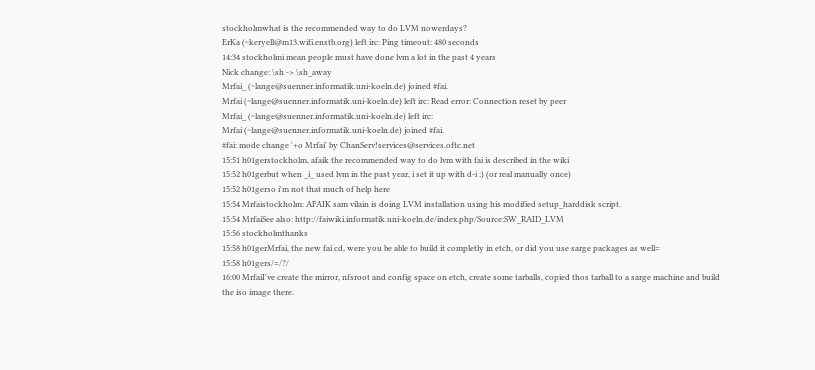stockholmwhat is the recommended way to do LVM nowerdays?
ErKa (~keryell@m13.wifi.enstb.org) left irc: Ping timeout: 480 seconds
14:34 stockholmi mean people must have done lvm a lot in the past 4 years
Nick change: \sh -> \sh_away
Mrfai_ (~lange@suenner.informatik.uni-koeln.de) joined #fai.
Mrfai (~lange@suenner.informatik.uni-koeln.de) left irc: Read error: Connection reset by peer
Mrfai_ (~lange@suenner.informatik.uni-koeln.de) left irc:
Mrfai (~lange@suenner.informatik.uni-koeln.de) joined #fai.
#fai: mode change '+o Mrfai' by ChanServ!services@services.oftc.net
15:51 h01gerstockholm, afaik the recommended way to do lvm with fai is described in the wiki
15:52 h01gerbut when _i_ used lvm in the past year, i set it up with d-i :) (or real manually once)
15:52 h01gerso i'm not that much of help here
15:54 Mrfaistockholm: AFAIK sam vilain is doing LVM installation using his modified setup_harddisk script.
15:54 MrfaiSee also: http://faiwiki.informatik.uni-koeln.de/index.php/Source:SW_RAID_LVM
15:56 stockholmthanks
15:58 h01gerMrfai, the new fai cd, were you be able to build it completly in etch, or did you use sarge packages as well=
15:58 h01gers/=/?/
16:00 MrfaiI've create the mirror, nfsroot and config space on etch, create some tarballs, copied thos tarball to a sarge machine and build the iso image there.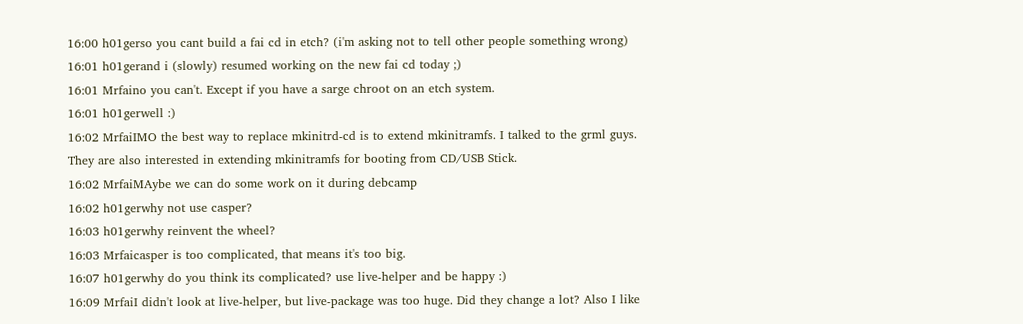16:00 h01gerso you cant build a fai cd in etch? (i'm asking not to tell other people something wrong)
16:01 h01gerand i (slowly) resumed working on the new fai cd today ;)
16:01 Mrfaino you can't. Except if you have a sarge chroot on an etch system.
16:01 h01gerwell :)
16:02 MrfaiIMO the best way to replace mkinitrd-cd is to extend mkinitramfs. I talked to the grml guys. They are also interested in extending mkinitramfs for booting from CD/USB Stick.
16:02 MrfaiMAybe we can do some work on it during debcamp
16:02 h01gerwhy not use casper?
16:03 h01gerwhy reinvent the wheel?
16:03 Mrfaicasper is too complicated, that means it's too big.
16:07 h01gerwhy do you think its complicated? use live-helper and be happy :)
16:09 MrfaiI didn't look at live-helper, but live-package was too huge. Did they change a lot? Also I like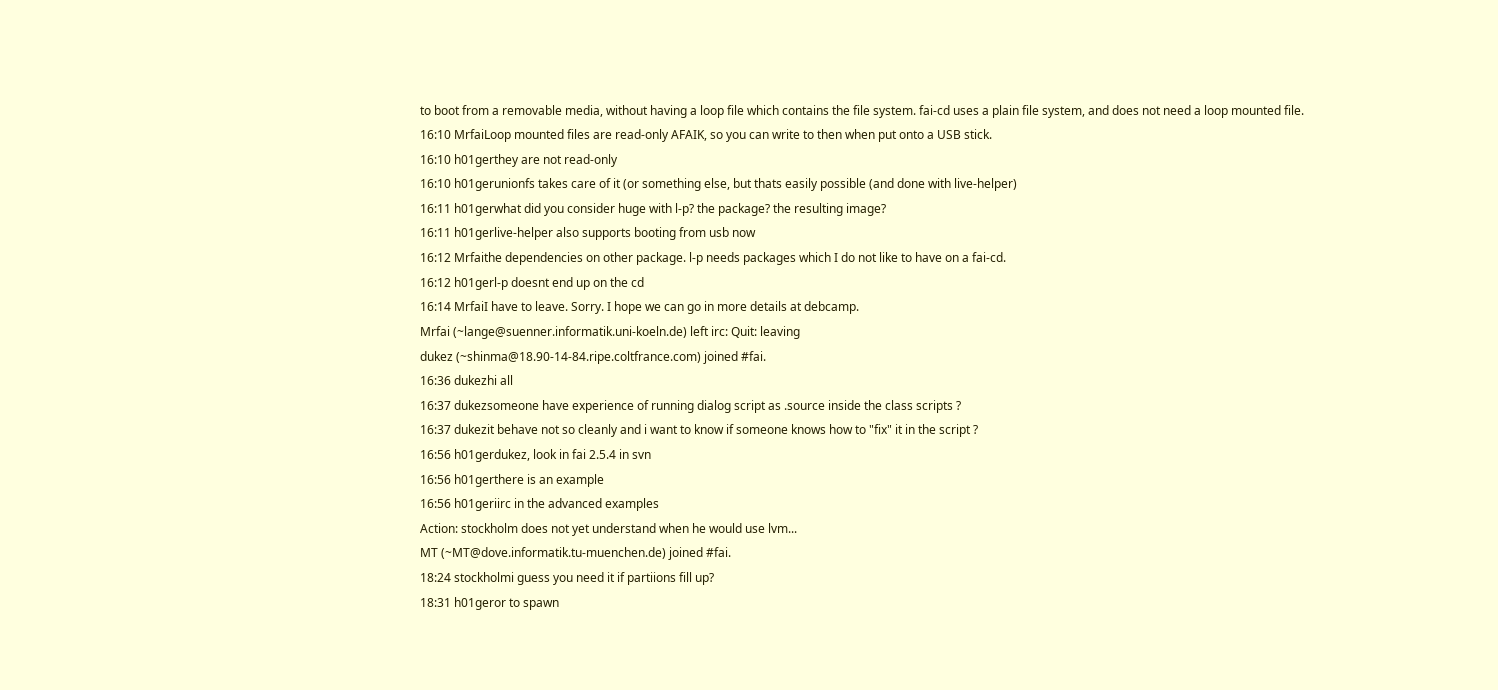to boot from a removable media, without having a loop file which contains the file system. fai-cd uses a plain file system, and does not need a loop mounted file.
16:10 MrfaiLoop mounted files are read-only AFAIK, so you can write to then when put onto a USB stick.
16:10 h01gerthey are not read-only
16:10 h01gerunionfs takes care of it (or something else, but thats easily possible (and done with live-helper)
16:11 h01gerwhat did you consider huge with l-p? the package? the resulting image?
16:11 h01gerlive-helper also supports booting from usb now
16:12 Mrfaithe dependencies on other package. l-p needs packages which I do not like to have on a fai-cd.
16:12 h01gerl-p doesnt end up on the cd
16:14 MrfaiI have to leave. Sorry. I hope we can go in more details at debcamp.
Mrfai (~lange@suenner.informatik.uni-koeln.de) left irc: Quit: leaving
dukez (~shinma@18.90-14-84.ripe.coltfrance.com) joined #fai.
16:36 dukezhi all
16:37 dukezsomeone have experience of running dialog script as .source inside the class scripts ?
16:37 dukezit behave not so cleanly and i want to know if someone knows how to "fix" it in the script ?
16:56 h01gerdukez, look in fai 2.5.4 in svn
16:56 h01gerthere is an example
16:56 h01geriirc in the advanced examples
Action: stockholm does not yet understand when he would use lvm...
MT (~MT@dove.informatik.tu-muenchen.de) joined #fai.
18:24 stockholmi guess you need it if partiions fill up?
18:31 h01geror to spawn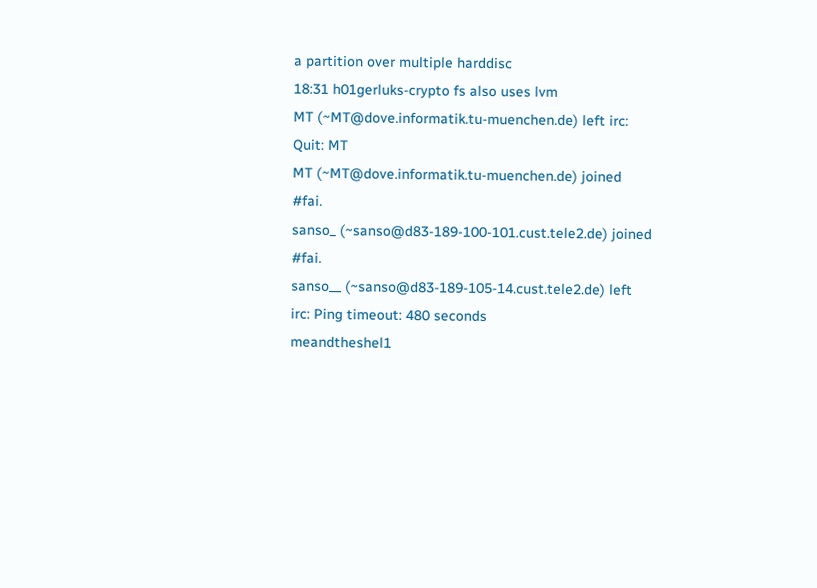a partition over multiple harddisc
18:31 h01gerluks-crypto fs also uses lvm
MT (~MT@dove.informatik.tu-muenchen.de) left irc: Quit: MT
MT (~MT@dove.informatik.tu-muenchen.de) joined #fai.
sanso_ (~sanso@d83-189-100-101.cust.tele2.de) joined #fai.
sanso__ (~sanso@d83-189-105-14.cust.tele2.de) left irc: Ping timeout: 480 seconds
meandtheshel1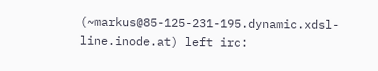(~markus@85-125-231-195.dynamic.xdsl-line.inode.at) left irc: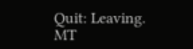Quit: Leaving.
MT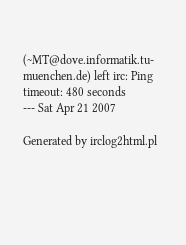(~MT@dove.informatik.tu-muenchen.de) left irc: Ping timeout: 480 seconds
--- Sat Apr 21 2007

Generated by irclog2html.pl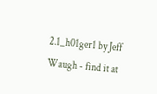2.1_h01ger1 by Jeff Waugh - find it at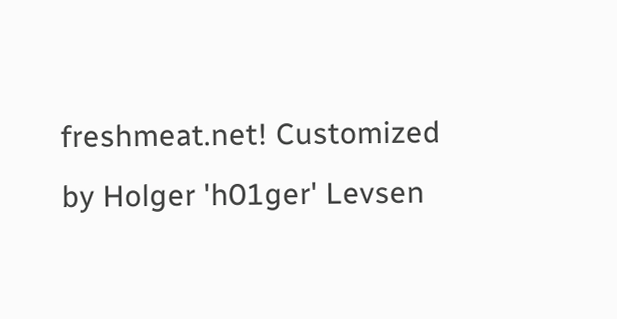freshmeat.net! Customized by Holger 'h01ger' Levsen